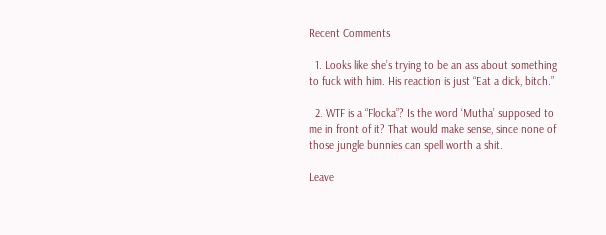Recent Comments

  1. Looks like she’s trying to be an ass about something to fuck with him. His reaction is just “Eat a dick, bitch.”

  2. WTF is a “Flocka”? Is the word ‘Mutha’ supposed to me in front of it? That would make sense, since none of those jungle bunnies can spell worth a shit.

Leave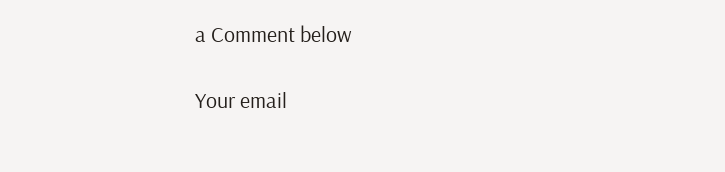a Comment below

Your email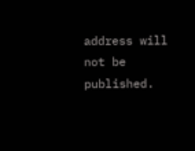address will not be published.